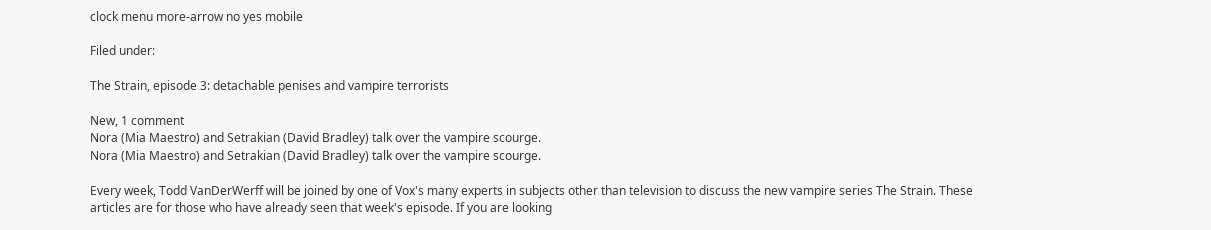clock menu more-arrow no yes mobile

Filed under:

The Strain, episode 3: detachable penises and vampire terrorists

New, 1 comment
Nora (Mia Maestro) and Setrakian (David Bradley) talk over the vampire scourge.
Nora (Mia Maestro) and Setrakian (David Bradley) talk over the vampire scourge.

Every week, Todd VanDerWerff will be joined by one of Vox's many experts in subjects other than television to discuss the new vampire series The Strain. These articles are for those who have already seen that week's episode. If you are looking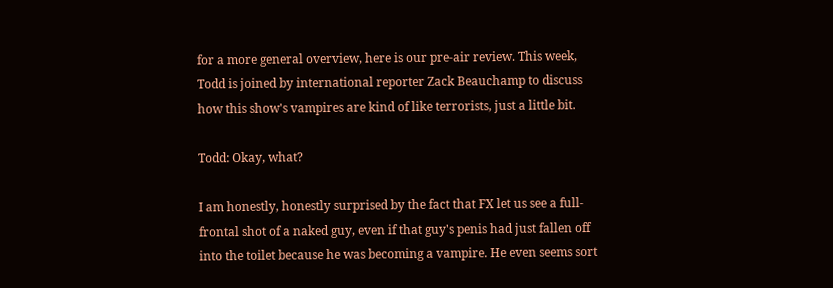for a more general overview, here is our pre-air review. This week, Todd is joined by international reporter Zack Beauchamp to discuss how this show's vampires are kind of like terrorists, just a little bit.

Todd: Okay, what?

I am honestly, honestly surprised by the fact that FX let us see a full-frontal shot of a naked guy, even if that guy's penis had just fallen off into the toilet because he was becoming a vampire. He even seems sort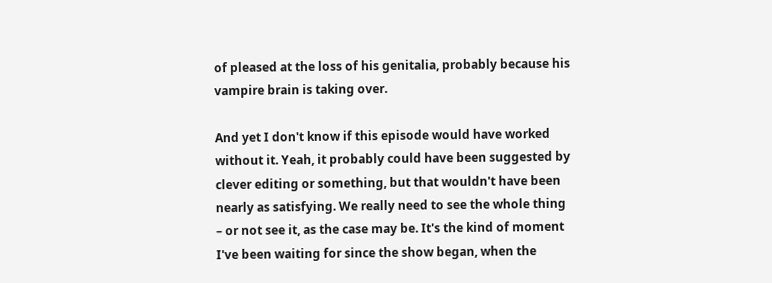of pleased at the loss of his genitalia, probably because his vampire brain is taking over.

And yet I don't know if this episode would have worked without it. Yeah, it probably could have been suggested by clever editing or something, but that wouldn't have been nearly as satisfying. We really need to see the whole thing – or not see it, as the case may be. It's the kind of moment I've been waiting for since the show began, when the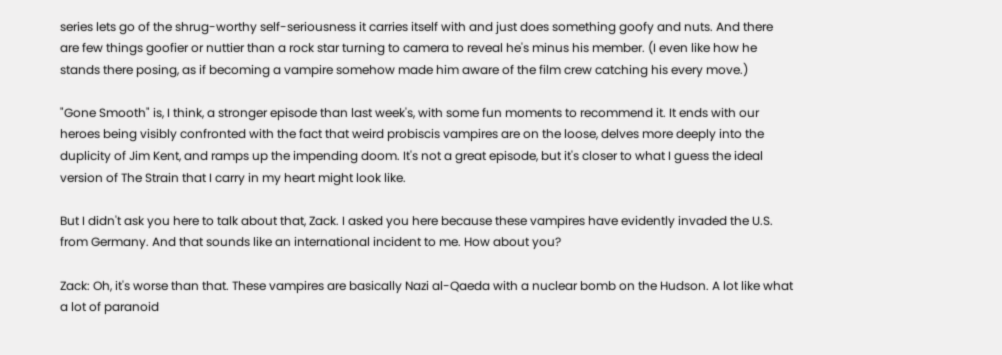series lets go of the shrug-worthy self-seriousness it carries itself with and just does something goofy and nuts. And there are few things goofier or nuttier than a rock star turning to camera to reveal he's minus his member. (I even like how he stands there posing, as if becoming a vampire somehow made him aware of the film crew catching his every move.)

"Gone Smooth" is, I think, a stronger episode than last week's, with some fun moments to recommend it. It ends with our heroes being visibly confronted with the fact that weird probiscis vampires are on the loose, delves more deeply into the duplicity of Jim Kent, and ramps up the impending doom. It's not a great episode, but it's closer to what I guess the ideal version of The Strain that I carry in my heart might look like.

But I didn't ask you here to talk about that, Zack. I asked you here because these vampires have evidently invaded the U.S. from Germany. And that sounds like an international incident to me. How about you?

Zack: Oh, it's worse than that. These vampires are basically Nazi al-Qaeda with a nuclear bomb on the Hudson. A lot like what a lot of paranoid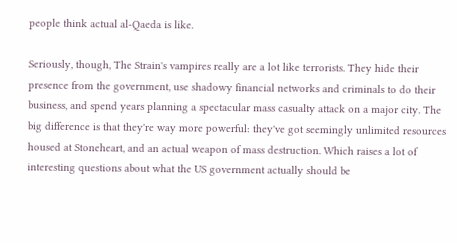people think actual al-Qaeda is like.

Seriously, though, The Strain's vampires really are a lot like terrorists. They hide their presence from the government, use shadowy financial networks and criminals to do their business, and spend years planning a spectacular mass casualty attack on a major city. The big difference is that they're way more powerful: they've got seemingly unlimited resources housed at Stoneheart, and an actual weapon of mass destruction. Which raises a lot of interesting questions about what the US government actually should be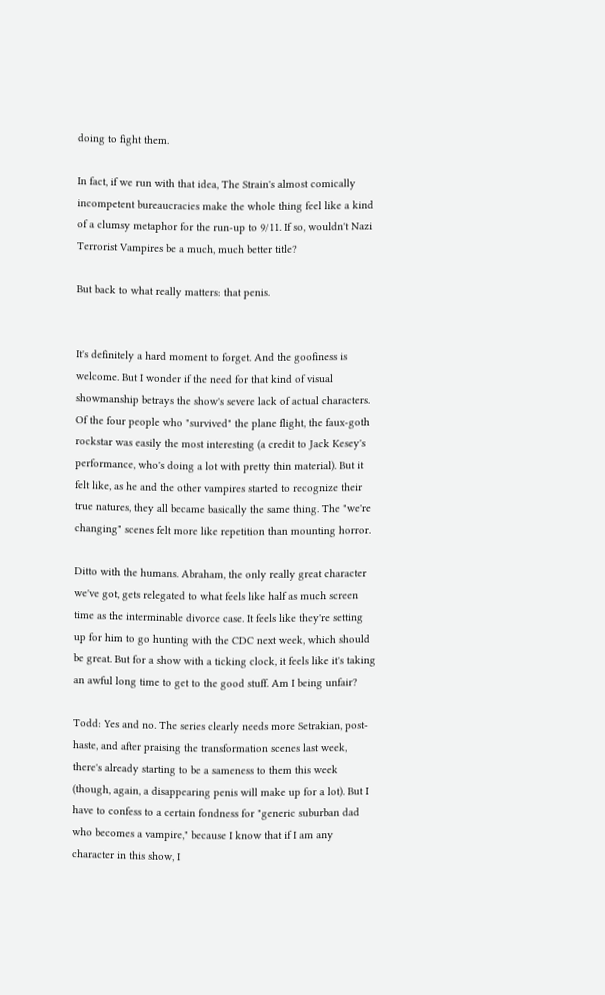doing to fight them.

In fact, if we run with that idea, The Strain's almost comically incompetent bureaucracies make the whole thing feel like a kind of a clumsy metaphor for the run-up to 9/11. If so, wouldn't Nazi Terrorist Vampires be a much, much better title?

But back to what really matters: that penis.


It's definitely a hard moment to forget. And the goofiness is welcome. But I wonder if the need for that kind of visual showmanship betrays the show's severe lack of actual characters. Of the four people who "survived" the plane flight, the faux-goth rockstar was easily the most interesting (a credit to Jack Kesey's performance, who's doing a lot with pretty thin material). But it felt like, as he and the other vampires started to recognize their true natures, they all became basically the same thing. The "we're changing" scenes felt more like repetition than mounting horror.

Ditto with the humans. Abraham, the only really great character we've got, gets relegated to what feels like half as much screen time as the interminable divorce case. It feels like they're setting up for him to go hunting with the CDC next week, which should be great. But for a show with a ticking clock, it feels like it's taking an awful long time to get to the good stuff. Am I being unfair?

Todd: Yes and no. The series clearly needs more Setrakian, post-haste, and after praising the transformation scenes last week, there's already starting to be a sameness to them this week (though, again, a disappearing penis will make up for a lot). But I have to confess to a certain fondness for "generic suburban dad who becomes a vampire," because I know that if I am any character in this show, I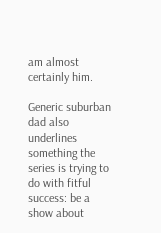am almost certainly him.

Generic suburban dad also underlines something the series is trying to do with fitful success: be a show about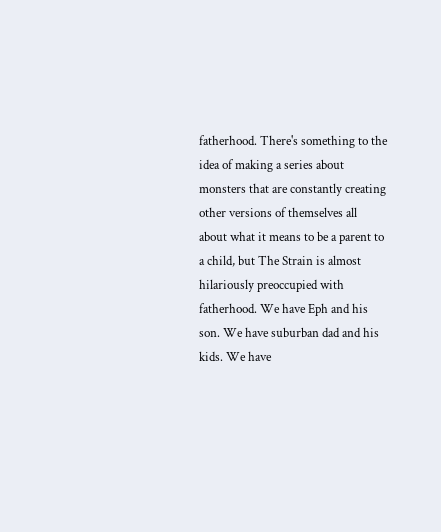fatherhood. There's something to the idea of making a series about monsters that are constantly creating other versions of themselves all about what it means to be a parent to a child, but The Strain is almost hilariously preoccupied with fatherhood. We have Eph and his son. We have suburban dad and his kids. We have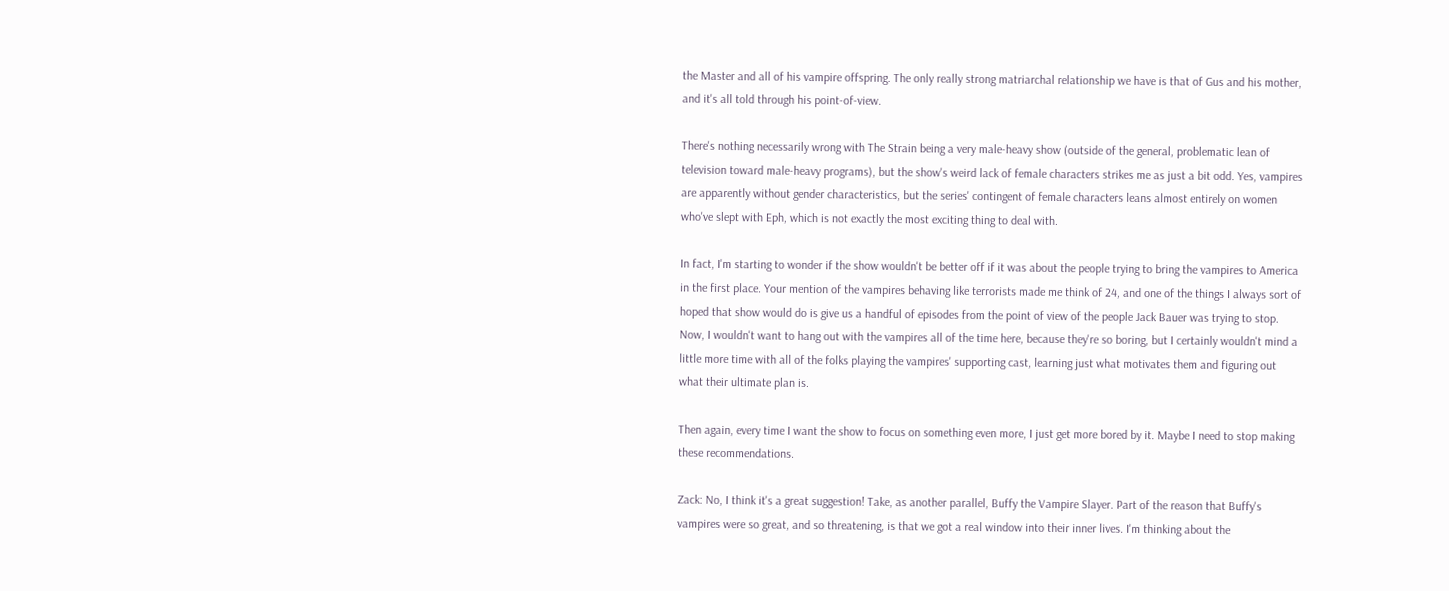the Master and all of his vampire offspring. The only really strong matriarchal relationship we have is that of Gus and his mother, and it's all told through his point-of-view.

There's nothing necessarily wrong with The Strain being a very male-heavy show (outside of the general, problematic lean of television toward male-heavy programs), but the show's weird lack of female characters strikes me as just a bit odd. Yes, vampires are apparently without gender characteristics, but the series' contingent of female characters leans almost entirely on women who've slept with Eph, which is not exactly the most exciting thing to deal with.

In fact, I'm starting to wonder if the show wouldn't be better off if it was about the people trying to bring the vampires to America in the first place. Your mention of the vampires behaving like terrorists made me think of 24, and one of the things I always sort of hoped that show would do is give us a handful of episodes from the point of view of the people Jack Bauer was trying to stop. Now, I wouldn't want to hang out with the vampires all of the time here, because they're so boring, but I certainly wouldn't mind a little more time with all of the folks playing the vampires' supporting cast, learning just what motivates them and figuring out what their ultimate plan is.

Then again, every time I want the show to focus on something even more, I just get more bored by it. Maybe I need to stop making these recommendations.

Zack: No, I think it's a great suggestion! Take, as another parallel, Buffy the Vampire Slayer. Part of the reason that Buffy's vampires were so great, and so threatening, is that we got a real window into their inner lives. I'm thinking about the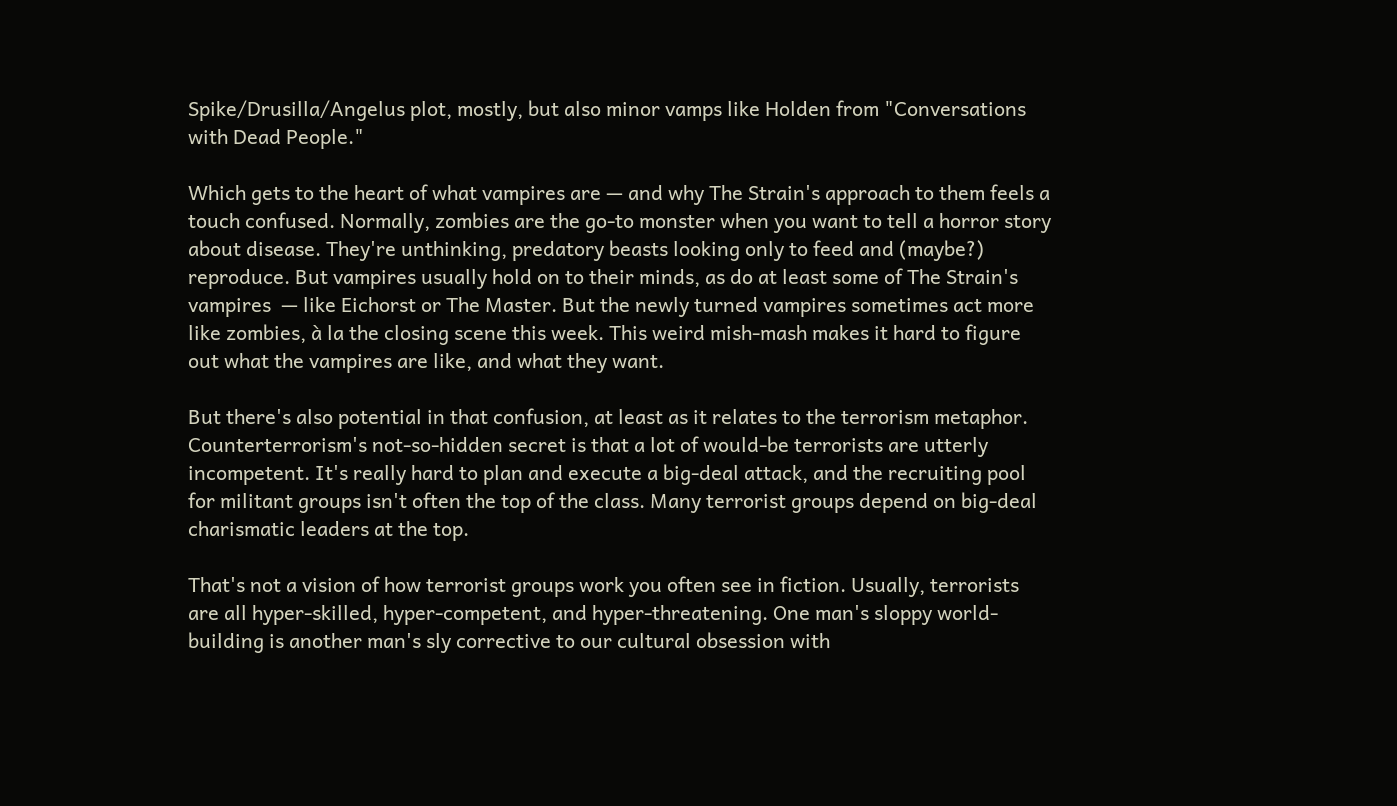Spike/Drusilla/Angelus plot, mostly, but also minor vamps like Holden from "Conversations with Dead People."

Which gets to the heart of what vampires are — and why The Strain's approach to them feels a touch confused. Normally, zombies are the go-to monster when you want to tell a horror story about disease. They're unthinking, predatory beasts looking only to feed and (maybe?) reproduce. But vampires usually hold on to their minds, as do at least some of The Strain's vampires  — like Eichorst or The Master. But the newly turned vampires sometimes act more like zombies, à la the closing scene this week. This weird mish-mash makes it hard to figure out what the vampires are like, and what they want.

But there's also potential in that confusion, at least as it relates to the terrorism metaphor. Counterterrorism's not-so-hidden secret is that a lot of would-be terrorists are utterly incompetent. It's really hard to plan and execute a big-deal attack, and the recruiting pool for militant groups isn't often the top of the class. Many terrorist groups depend on big-deal charismatic leaders at the top.

That's not a vision of how terrorist groups work you often see in fiction. Usually, terrorists are all hyper-skilled, hyper-competent, and hyper-threatening. One man's sloppy world-building is another man's sly corrective to our cultural obsession with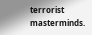terrorist masterminds.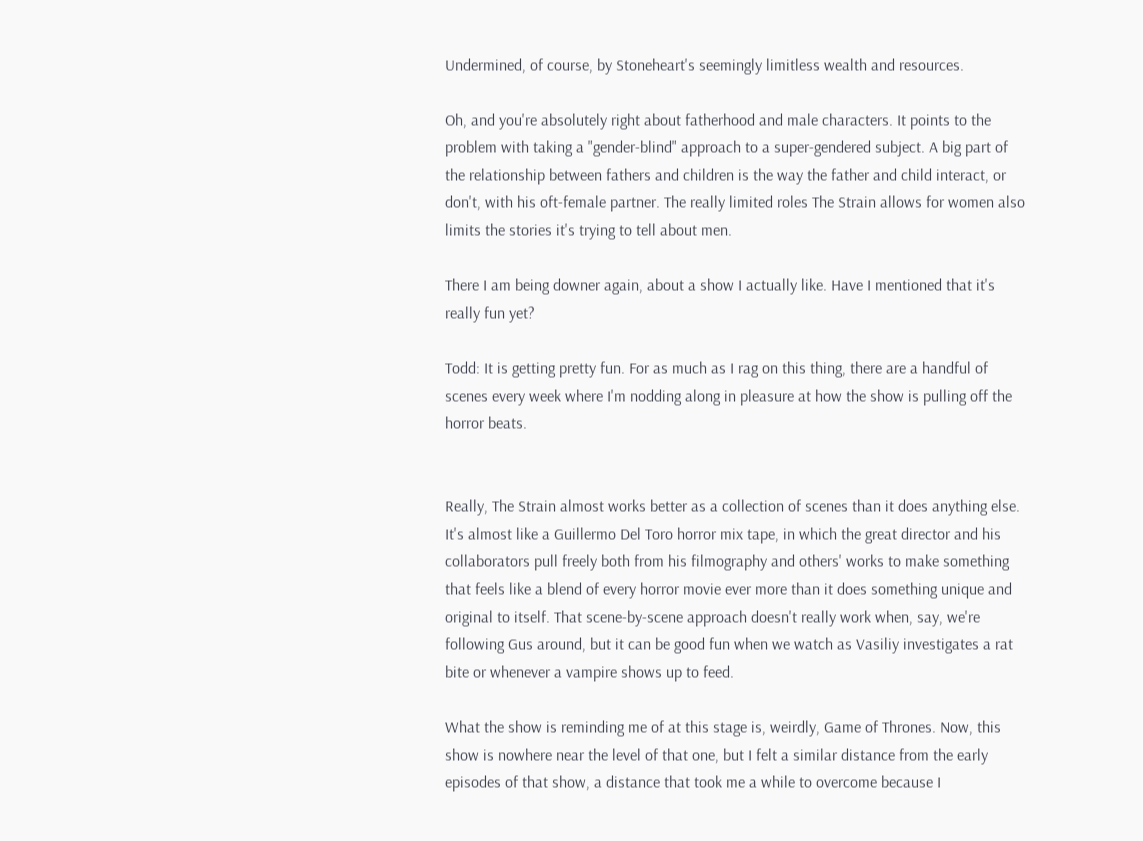Undermined, of course, by Stoneheart's seemingly limitless wealth and resources.

Oh, and you're absolutely right about fatherhood and male characters. It points to the problem with taking a "gender-blind" approach to a super-gendered subject. A big part of the relationship between fathers and children is the way the father and child interact, or don't, with his oft-female partner. The really limited roles The Strain allows for women also limits the stories it's trying to tell about men.

There I am being downer again, about a show I actually like. Have I mentioned that it's really fun yet?

Todd: It is getting pretty fun. For as much as I rag on this thing, there are a handful of scenes every week where I'm nodding along in pleasure at how the show is pulling off the horror beats.


Really, The Strain almost works better as a collection of scenes than it does anything else. It's almost like a Guillermo Del Toro horror mix tape, in which the great director and his collaborators pull freely both from his filmography and others' works to make something that feels like a blend of every horror movie ever more than it does something unique and original to itself. That scene-by-scene approach doesn't really work when, say, we're following Gus around, but it can be good fun when we watch as Vasiliy investigates a rat bite or whenever a vampire shows up to feed.

What the show is reminding me of at this stage is, weirdly, Game of Thrones. Now, this show is nowhere near the level of that one, but I felt a similar distance from the early episodes of that show, a distance that took me a while to overcome because I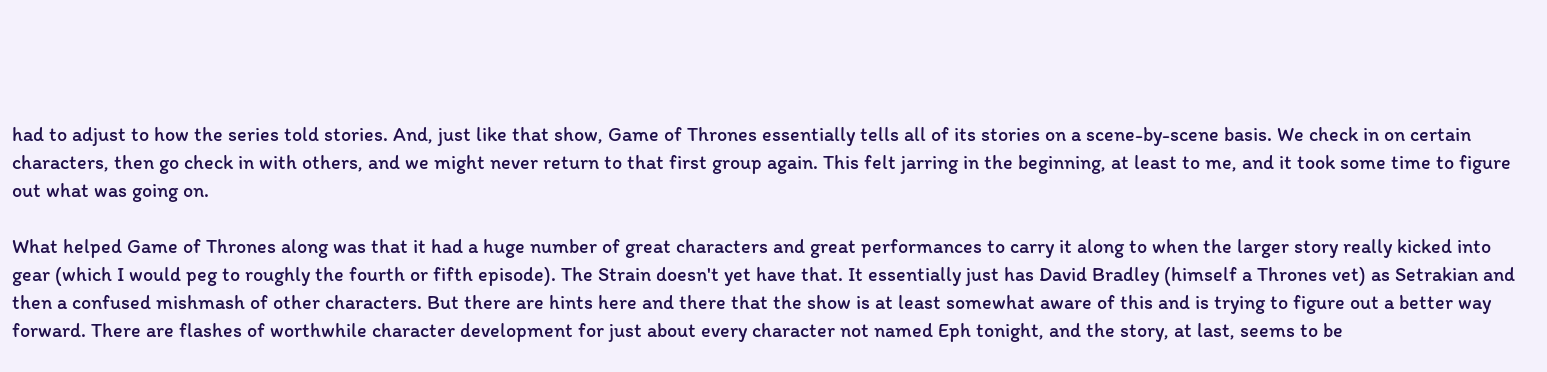had to adjust to how the series told stories. And, just like that show, Game of Thrones essentially tells all of its stories on a scene-by-scene basis. We check in on certain characters, then go check in with others, and we might never return to that first group again. This felt jarring in the beginning, at least to me, and it took some time to figure out what was going on.

What helped Game of Thrones along was that it had a huge number of great characters and great performances to carry it along to when the larger story really kicked into gear (which I would peg to roughly the fourth or fifth episode). The Strain doesn't yet have that. It essentially just has David Bradley (himself a Thrones vet) as Setrakian and then a confused mishmash of other characters. But there are hints here and there that the show is at least somewhat aware of this and is trying to figure out a better way forward. There are flashes of worthwhile character development for just about every character not named Eph tonight, and the story, at last, seems to be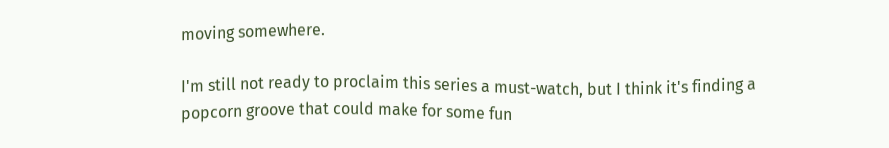moving somewhere.

I'm still not ready to proclaim this series a must-watch, but I think it's finding a popcorn groove that could make for some fun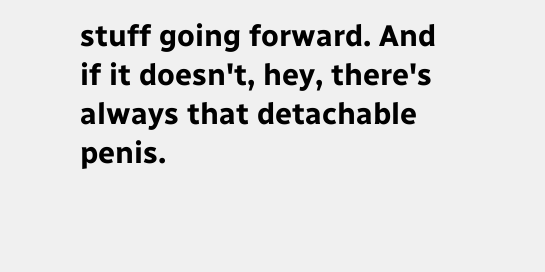stuff going forward. And if it doesn't, hey, there's always that detachable penis.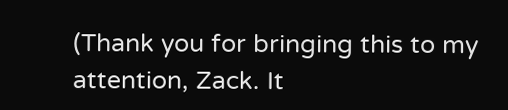(Thank you for bringing this to my attention, Zack. It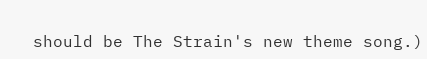should be The Strain's new theme song.)